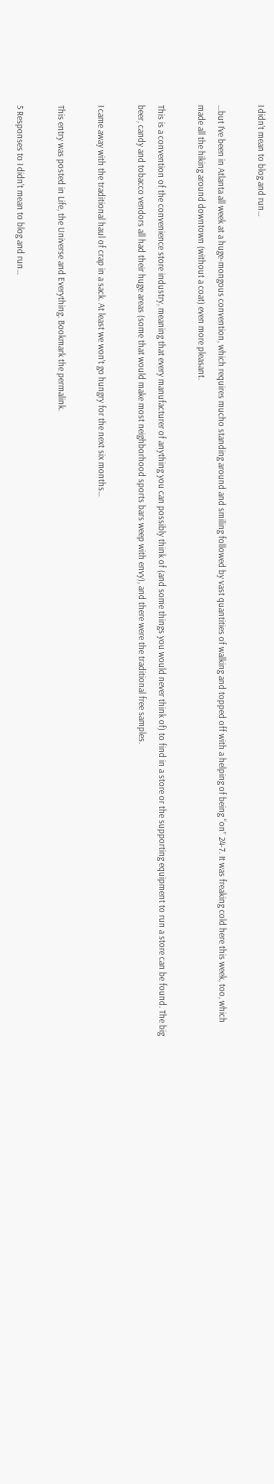I didn’t mean to blog and run…

…but I’ve been in Atlanta all week at a huge-mongous convention, which requires mucho standing around and smiling followed by vast quantities of walking and topped off with a helping of being “on” 24-7. It was freaking cold here this week, too, which made all the hiking around downtown (without a coat) even more pleasant.

This is a convention of the convenience store industry, meaning that every manufacturer of anything you can possibly think of (and some things you would never think of) to find in a store or the supporting equipment to run a store can be found. The big beer, candy and tobacco vendors all had their huge areas (some that would make most neighborhood sports bars weep with envy), and there were the traditional free samples.

I came away with the traditional haul of crap in a sack. At least we won’t go hungry for the next six months…

This entry was posted in Life, the Universe and Everything. Bookmark the permalink.

5 Responses to I didn’t mean to blog and run…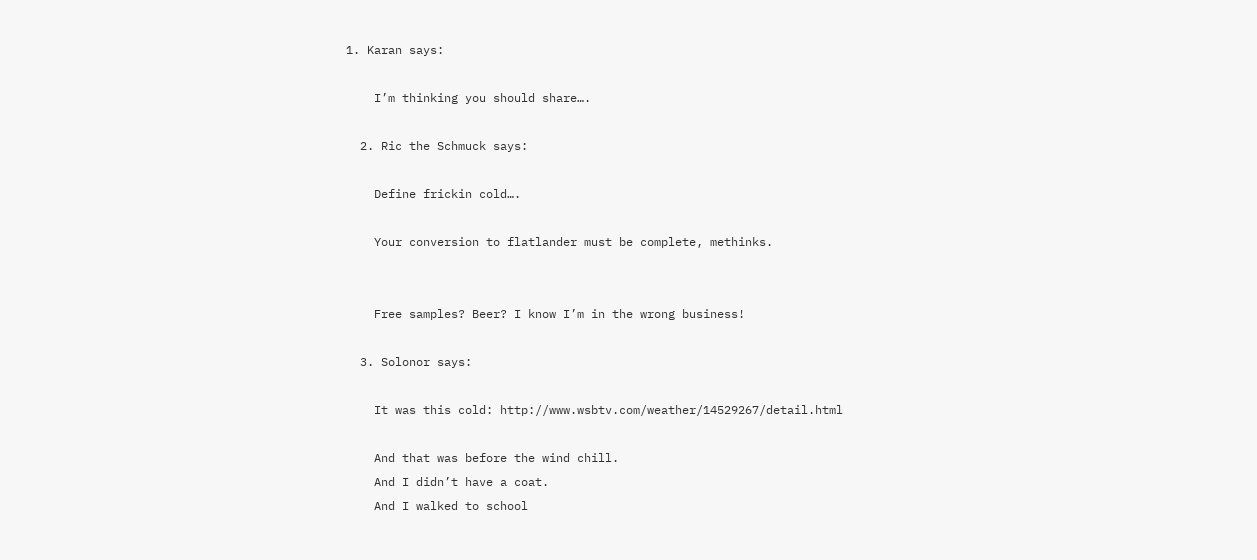1. Karan says:

    I’m thinking you should share….

  2. Ric the Schmuck says:

    Define frickin cold….

    Your conversion to flatlander must be complete, methinks.


    Free samples? Beer? I know I’m in the wrong business!

  3. Solonor says:

    It was this cold: http://www.wsbtv.com/weather/14529267/detail.html

    And that was before the wind chill.
    And I didn’t have a coat.
    And I walked to school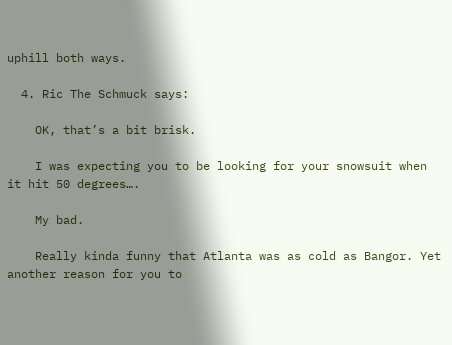uphill both ways.

  4. Ric The Schmuck says:

    OK, that’s a bit brisk.

    I was expecting you to be looking for your snowsuit when it hit 50 degrees….

    My bad.

    Really kinda funny that Atlanta was as cold as Bangor. Yet another reason for you to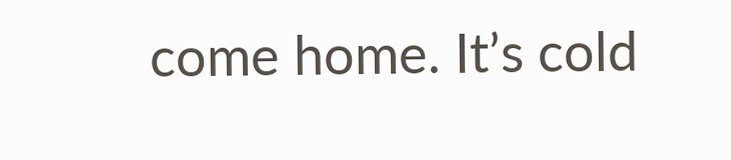come home. It’s cold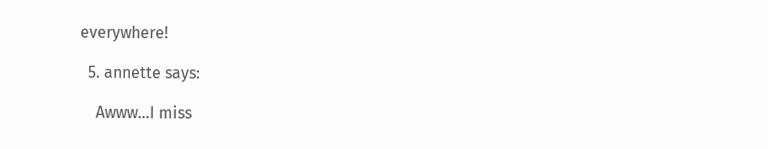everywhere!

  5. annette says:

    Awww…I miss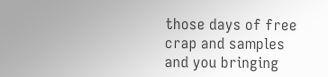those days of free crap and samples and you bringing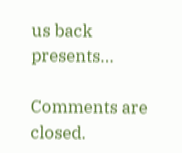us back presents…

Comments are closed.